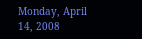Monday, April 14, 2008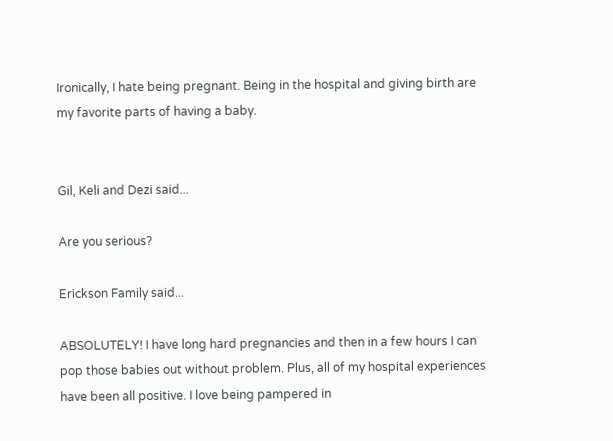Ironically, I hate being pregnant. Being in the hospital and giving birth are my favorite parts of having a baby.


Gil, Keli and Dezi said...

Are you serious?

Erickson Family said...

ABSOLUTELY! I have long hard pregnancies and then in a few hours I can pop those babies out without problem. Plus, all of my hospital experiences have been all positive. I love being pampered in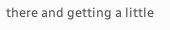there and getting a little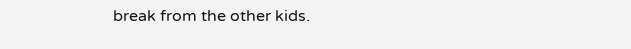break from the other kids.